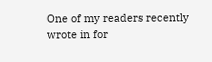One of my readers recently wrote in for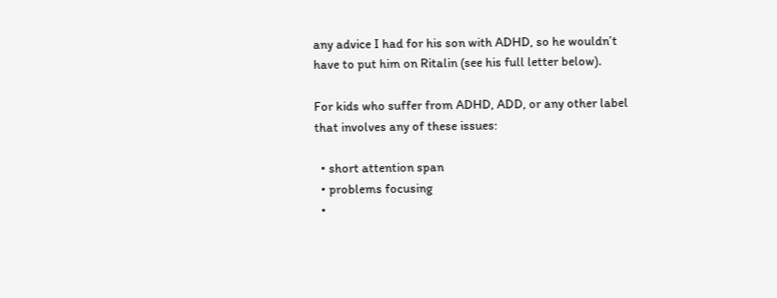any advice I had for his son with ADHD, so he wouldn’t have to put him on Ritalin (see his full letter below).

For kids who suffer from ADHD, ADD, or any other label that involves any of these issues:

  • short attention span
  • problems focusing
  •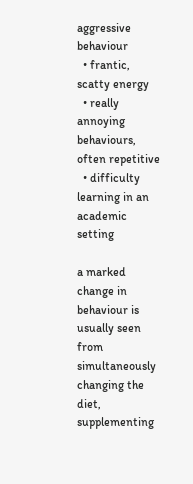aggressive behaviour
  • frantic, scatty energy
  • really annoying behaviours, often repetitive
  • difficulty learning in an academic setting

a marked change in behaviour is usually seen from simultaneously changing the diet, supplementing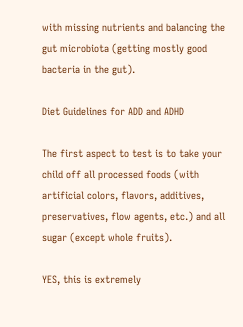with missing nutrients and balancing the gut microbiota (getting mostly good bacteria in the gut).

Diet Guidelines for ADD and ADHD

The first aspect to test is to take your child off all processed foods (with artificial colors, flavors, additives, preservatives, flow agents, etc.) and all sugar (except whole fruits).

YES, this is extremely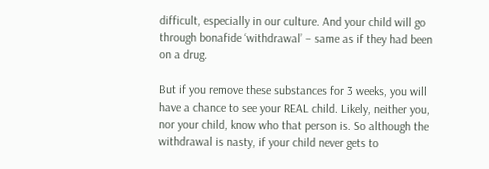difficult, especially in our culture. And your child will go through bonafide ‘withdrawal’ – same as if they had been on a drug.

But if you remove these substances for 3 weeks, you will have a chance to see your REAL child. Likely, neither you, nor your child, know who that person is. So although the withdrawal is nasty, if your child never gets to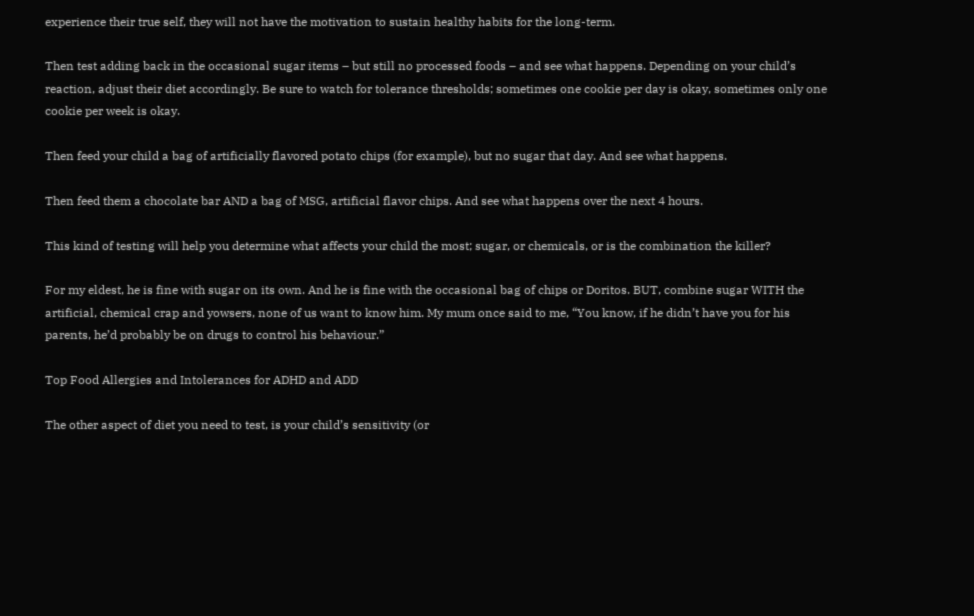experience their true self, they will not have the motivation to sustain healthy habits for the long-term.

Then test adding back in the occasional sugar items – but still no processed foods – and see what happens. Depending on your child’s reaction, adjust their diet accordingly. Be sure to watch for tolerance thresholds; sometimes one cookie per day is okay, sometimes only one cookie per week is okay.

Then feed your child a bag of artificially flavored potato chips (for example), but no sugar that day. And see what happens.

Then feed them a chocolate bar AND a bag of MSG, artificial flavor chips. And see what happens over the next 4 hours.

This kind of testing will help you determine what affects your child the most; sugar, or chemicals, or is the combination the killer?

For my eldest, he is fine with sugar on its own. And he is fine with the occasional bag of chips or Doritos. BUT, combine sugar WITH the artificial, chemical crap and yowsers, none of us want to know him. My mum once said to me, “You know, if he didn’t have you for his parents, he’d probably be on drugs to control his behaviour.”

Top Food Allergies and Intolerances for ADHD and ADD

The other aspect of diet you need to test, is your child’s sensitivity (or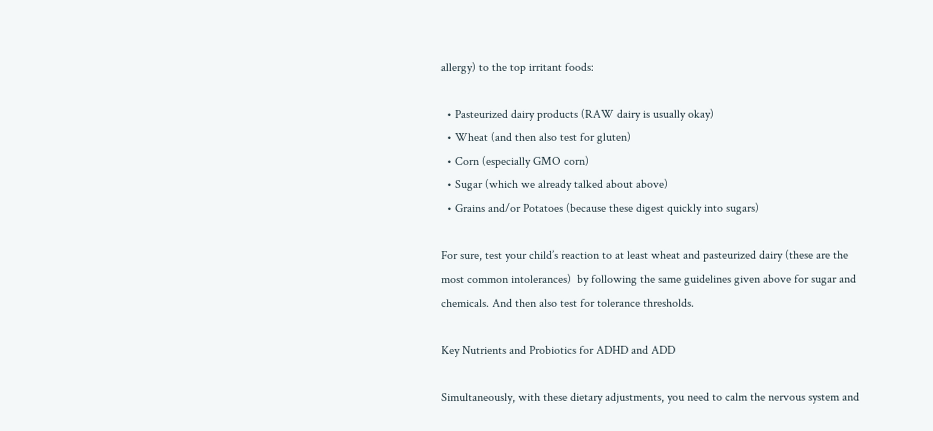allergy) to the top irritant foods:

  • Pasteurized dairy products (RAW dairy is usually okay)
  • Wheat (and then also test for gluten)
  • Corn (especially GMO corn)
  • Sugar (which we already talked about above)
  • Grains and/or Potatoes (because these digest quickly into sugars)

For sure, test your child’s reaction to at least wheat and pasteurized dairy (these are the most common intolerances)  by following the same guidelines given above for sugar and chemicals. And then also test for tolerance thresholds.

Key Nutrients and Probiotics for ADHD and ADD

Simultaneously, with these dietary adjustments, you need to calm the nervous system and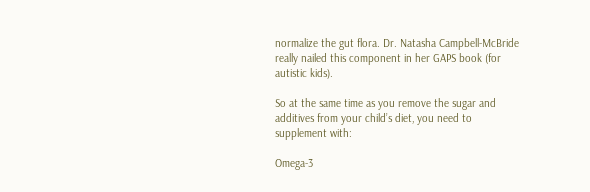normalize the gut flora. Dr. Natasha Campbell-McBride really nailed this component in her GAPS book (for autistic kids).

So at the same time as you remove the sugar and additives from your child’s diet, you need to supplement with:

Omega-3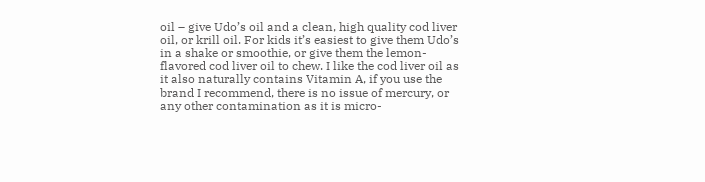oil – give Udo’s oil and a clean, high quality cod liver oil, or krill oil. For kids it’s easiest to give them Udo’s in a shake or smoothie, or give them the lemon-flavored cod liver oil to chew. I like the cod liver oil as it also naturally contains Vitamin A, if you use the brand I recommend, there is no issue of mercury, or any other contamination as it is micro-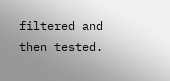filtered and then tested.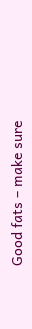Good fats – make sure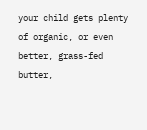your child gets plenty of organic, or even better, grass-fed butter,